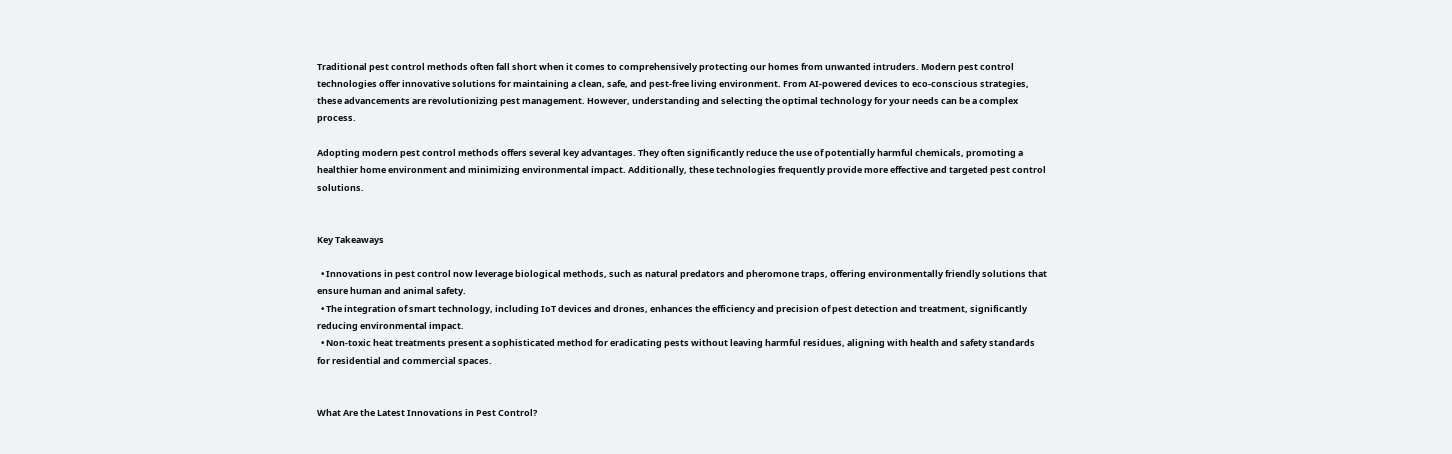Traditional pest control methods often fall short when it comes to comprehensively protecting our homes from unwanted intruders. Modern pest control technologies offer innovative solutions for maintaining a clean, safe, and pest-free living environment. From AI-powered devices to eco-conscious strategies, these advancements are revolutionizing pest management. However, understanding and selecting the optimal technology for your needs can be a complex process.

Adopting modern pest control methods offers several key advantages. They often significantly reduce the use of potentially harmful chemicals, promoting a healthier home environment and minimizing environmental impact. Additionally, these technologies frequently provide more effective and targeted pest control solutions.


Key Takeaways

  • Innovations in pest control now leverage biological methods, such as natural predators and pheromone traps, offering environmentally friendly solutions that ensure human and animal safety.
  • The integration of smart technology, including IoT devices and drones, enhances the efficiency and precision of pest detection and treatment, significantly reducing environmental impact.
  • Non-toxic heat treatments present a sophisticated method for eradicating pests without leaving harmful residues, aligning with health and safety standards for residential and commercial spaces.


What Are the Latest Innovations in Pest Control?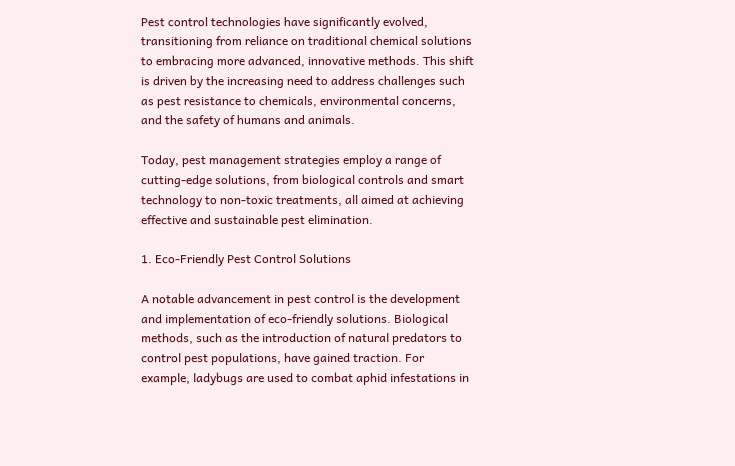Pest control technologies have significantly evolved, transitioning from reliance on traditional chemical solutions to embracing more advanced, innovative methods. This shift is driven by the increasing need to address challenges such as pest resistance to chemicals, environmental concerns, and the safety of humans and animals.

Today, pest management strategies employ a range of cutting-edge solutions, from biological controls and smart technology to non-toxic treatments, all aimed at achieving effective and sustainable pest elimination.

1. Eco-Friendly Pest Control Solutions

A notable advancement in pest control is the development and implementation of eco-friendly solutions. Biological methods, such as the introduction of natural predators to control pest populations, have gained traction. For example, ladybugs are used to combat aphid infestations in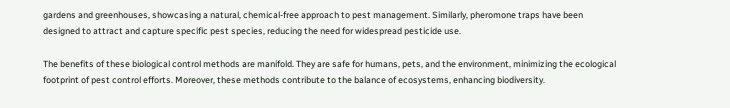gardens and greenhouses, showcasing a natural, chemical-free approach to pest management. Similarly, pheromone traps have been designed to attract and capture specific pest species, reducing the need for widespread pesticide use.

The benefits of these biological control methods are manifold. They are safe for humans, pets, and the environment, minimizing the ecological footprint of pest control efforts. Moreover, these methods contribute to the balance of ecosystems, enhancing biodiversity.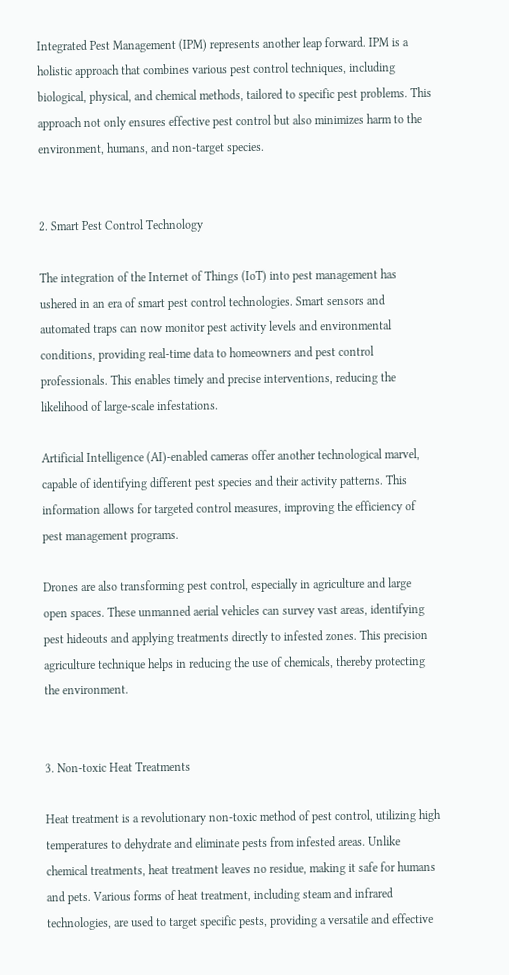Integrated Pest Management (IPM) represents another leap forward. IPM is a holistic approach that combines various pest control techniques, including biological, physical, and chemical methods, tailored to specific pest problems. This approach not only ensures effective pest control but also minimizes harm to the environment, humans, and non-target species.


2. Smart Pest Control Technology

The integration of the Internet of Things (IoT) into pest management has ushered in an era of smart pest control technologies. Smart sensors and automated traps can now monitor pest activity levels and environmental conditions, providing real-time data to homeowners and pest control professionals. This enables timely and precise interventions, reducing the likelihood of large-scale infestations.

Artificial Intelligence (AI)-enabled cameras offer another technological marvel, capable of identifying different pest species and their activity patterns. This information allows for targeted control measures, improving the efficiency of pest management programs.

Drones are also transforming pest control, especially in agriculture and large open spaces. These unmanned aerial vehicles can survey vast areas, identifying pest hideouts and applying treatments directly to infested zones. This precision agriculture technique helps in reducing the use of chemicals, thereby protecting the environment.


3. Non-toxic Heat Treatments

Heat treatment is a revolutionary non-toxic method of pest control, utilizing high temperatures to dehydrate and eliminate pests from infested areas. Unlike chemical treatments, heat treatment leaves no residue, making it safe for humans and pets. Various forms of heat treatment, including steam and infrared technologies, are used to target specific pests, providing a versatile and effective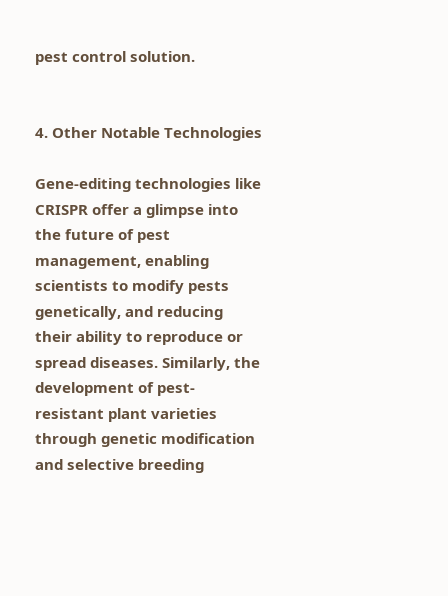pest control solution.


4. Other Notable Technologies

Gene-editing technologies like CRISPR offer a glimpse into the future of pest management, enabling scientists to modify pests genetically, and reducing their ability to reproduce or spread diseases. Similarly, the development of pest-resistant plant varieties through genetic modification and selective breeding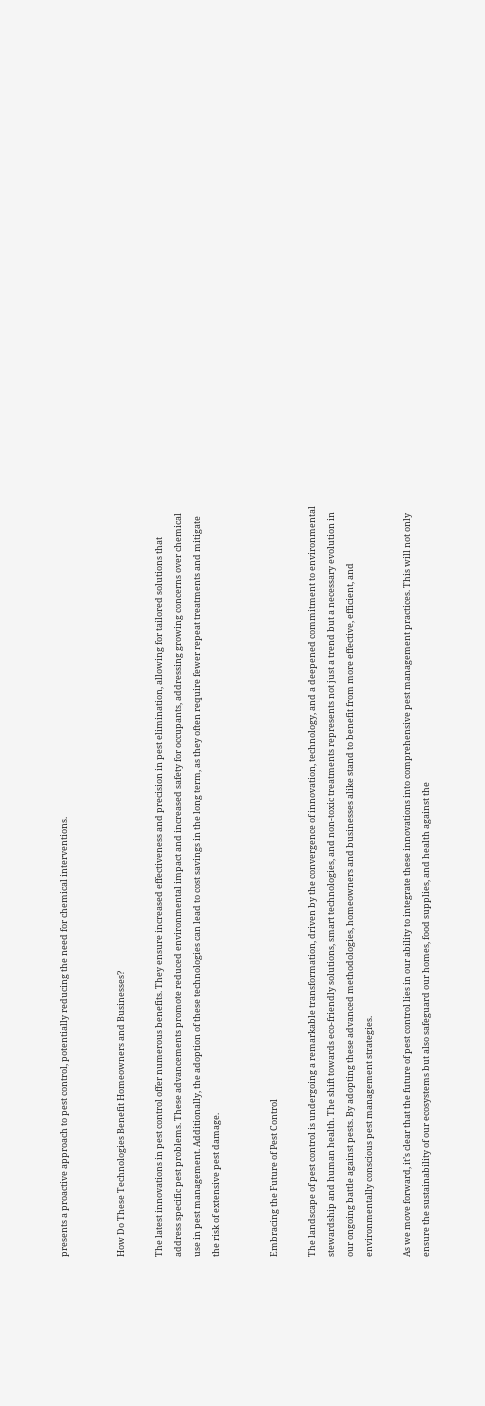presents a proactive approach to pest control, potentially reducing the need for chemical interventions.


How Do These Technologies Benefit Homeowners and Businesses?

The latest innovations in pest control offer numerous benefits. They ensure increased effectiveness and precision in pest elimination, allowing for tailored solutions that address specific pest problems. These advancements promote reduced environmental impact and increased safety for occupants, addressing growing concerns over chemical use in pest management. Additionally, the adoption of these technologies can lead to cost savings in the long term, as they often require fewer repeat treatments and mitigate the risk of extensive pest damage.


Embracing the Future of Pest Control

The landscape of pest control is undergoing a remarkable transformation, driven by the convergence of innovation, technology, and a deepened commitment to environmental stewardship and human health. The shift towards eco-friendly solutions, smart technologies, and non-toxic treatments represents not just a trend but a necessary evolution in our ongoing battle against pests. By adopting these advanced methodologies, homeowners and businesses alike stand to benefit from more effective, efficient, and environmentally conscious pest management strategies.

As we move forward, it’s clear that the future of pest control lies in our ability to integrate these innovations into comprehensive pest management practices. This will not only ensure the sustainability of our ecosystems but also safeguard our homes, food supplies, and health against the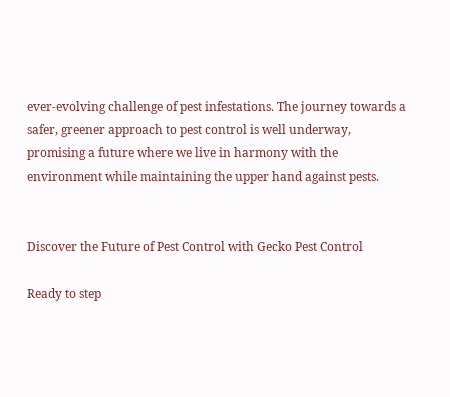ever-evolving challenge of pest infestations. The journey towards a safer, greener approach to pest control is well underway, promising a future where we live in harmony with the environment while maintaining the upper hand against pests.


Discover the Future of Pest Control with Gecko Pest Control

Ready to step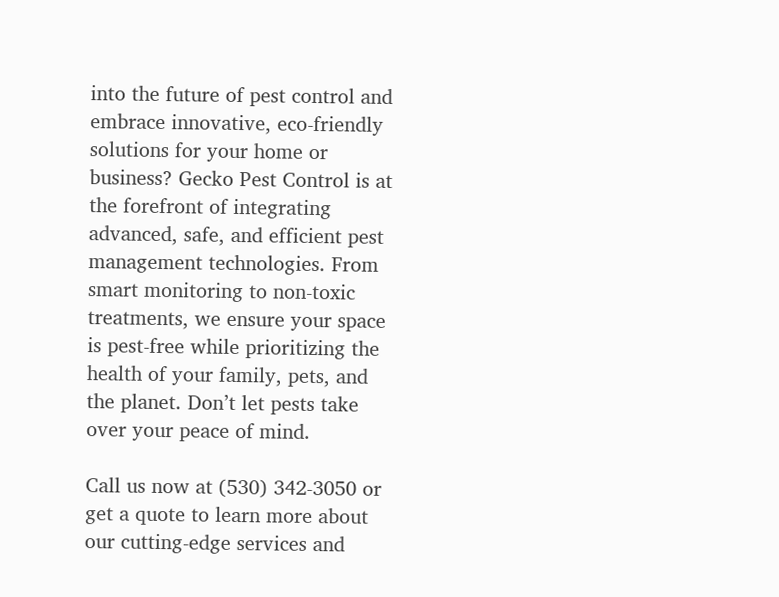into the future of pest control and embrace innovative, eco-friendly solutions for your home or business? Gecko Pest Control is at the forefront of integrating advanced, safe, and efficient pest management technologies. From smart monitoring to non-toxic treatments, we ensure your space is pest-free while prioritizing the health of your family, pets, and the planet. Don’t let pests take over your peace of mind.

Call us now at (530) 342-3050 or get a quote to learn more about our cutting-edge services and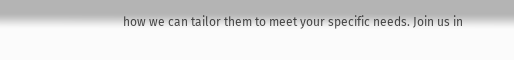how we can tailor them to meet your specific needs. Join us in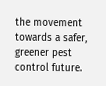the movement towards a safer, greener pest control future.